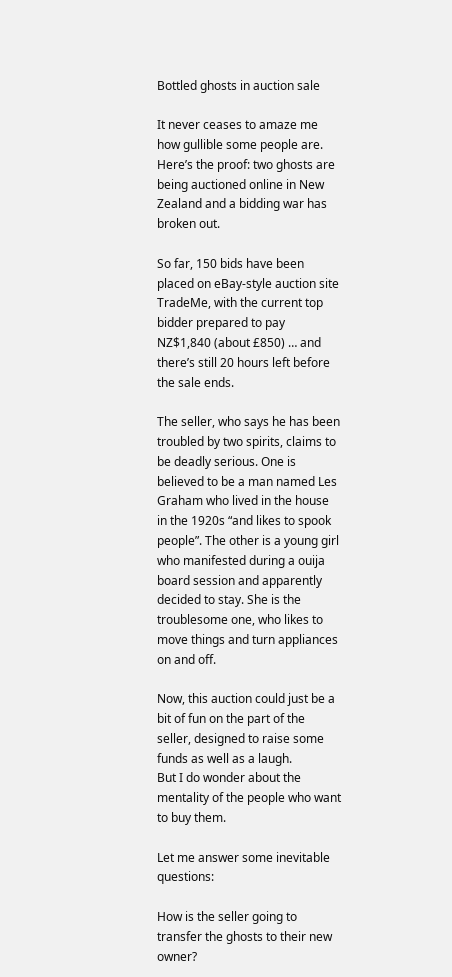Bottled ghosts in auction sale

It never ceases to amaze me how gullible some people are. Here’s the proof: two ghosts are being auctioned online in New Zealand and a bidding war has broken out.

So far, 150 bids have been placed on eBay-style auction site TradeMe, with the current top bidder prepared to pay NZ$1,840 (about £850) … and there’s still 20 hours left before the sale ends.

The seller, who says he has been troubled by two spirits, claims to be deadly serious. One is believed to be a man named Les Graham who lived in the house in the 1920s “and likes to spook people”. The other is a young girl who manifested during a ouija board session and apparently decided to stay. She is the troublesome one, who likes to move things and turn appliances on and off.

Now, this auction could just be a bit of fun on the part of the seller, designed to raise some funds as well as a laugh.
But I do wonder about the mentality of the people who want to buy them.

Let me answer some inevitable questions:

How is the seller going to transfer the ghosts to their new owner?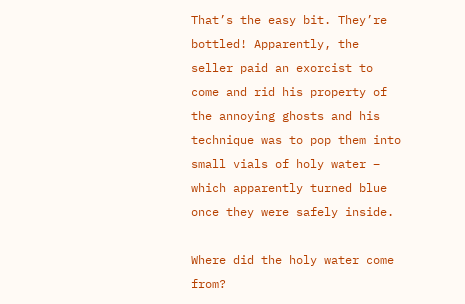That’s the easy bit. They’re bottled! Apparently, the seller paid an exorcist to come and rid his property of the annoying ghosts and his technique was to pop them into small vials of holy water – which apparently turned blue once they were safely inside.

Where did the holy water come from?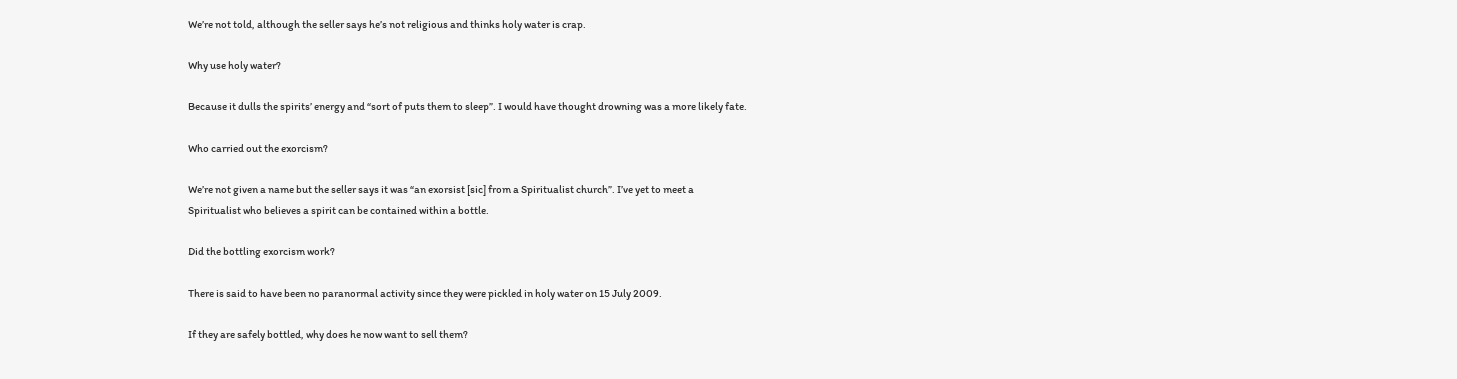We’re not told, although the seller says he’s not religious and thinks holy water is crap.

Why use holy water?

Because it dulls the spirits’ energy and “sort of puts them to sleep”. I would have thought drowning was a more likely fate.

Who carried out the exorcism?

We’re not given a name but the seller says it was “an exorsist [sic] from a Spiritualist church”. I’ve yet to meet a
Spiritualist who believes a spirit can be contained within a bottle.

Did the bottling exorcism work?

There is said to have been no paranormal activity since they were pickled in holy water on 15 July 2009.

If they are safely bottled, why does he now want to sell them?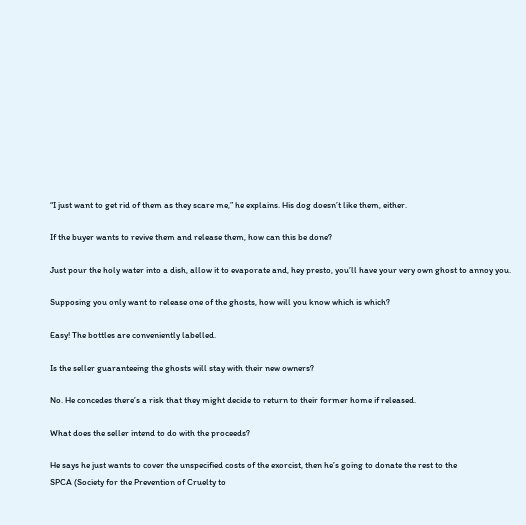“I just want to get rid of them as they scare me,” he explains. His dog doesn’t like them, either.

If the buyer wants to revive them and release them, how can this be done?

Just pour the holy water into a dish, allow it to evaporate and, hey presto, you’ll have your very own ghost to annoy you.

Supposing you only want to release one of the ghosts, how will you know which is which?

Easy! The bottles are conveniently labelled.

Is the seller guaranteeing the ghosts will stay with their new owners?

No. He concedes there’s a risk that they might decide to return to their former home if released.

What does the seller intend to do with the proceeds?

He says he just wants to cover the unspecified costs of the exorcist, then he’s going to donate the rest to the
SPCA (Society for the Prevention of Cruelty to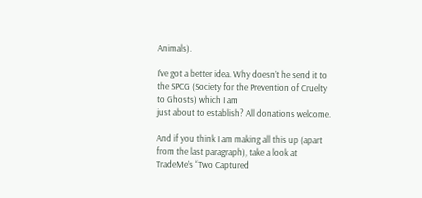Animals).

I’ve got a better idea. Why doesn’t he send it to the SPCG (Society for the Prevention of Cruelty to Ghosts) which I am
just about to establish? All donations welcome.

And if you think I am making all this up (apart from the last paragraph), take a look at TradeMe’s “Two Captured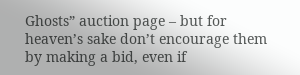Ghosts” auction page – but for heaven’s sake don’t encourage them by making a bid, even if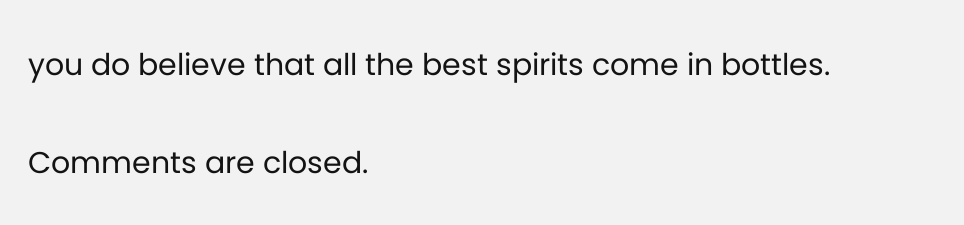you do believe that all the best spirits come in bottles.

Comments are closed.